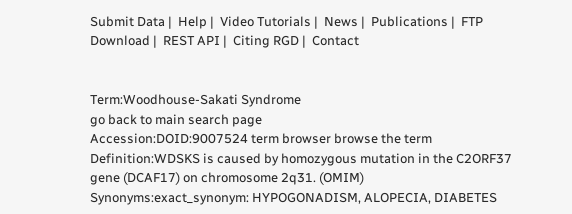Submit Data |  Help |  Video Tutorials |  News |  Publications |  FTP Download |  REST API |  Citing RGD |  Contact


Term:Woodhouse-Sakati Syndrome
go back to main search page
Accession:DOID:9007524 term browser browse the term
Definition:WDSKS is caused by homozygous mutation in the C2ORF37 gene (DCAF17) on chromosome 2q31. (OMIM)
Synonyms:exact_synonym: HYPOGONADISM, ALOPECIA, DIABETES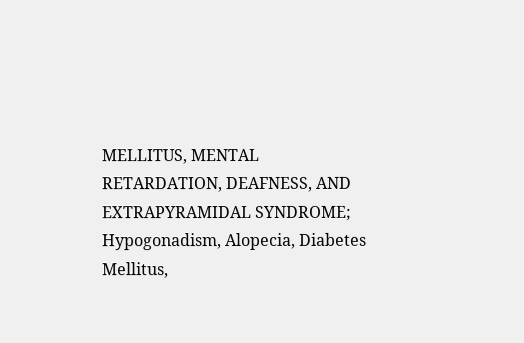MELLITUS, MENTAL RETARDATION, DEAFNESS, AND EXTRAPYRAMIDAL SYNDROME;   Hypogonadism, Alopecia, Diabetes Mellitus,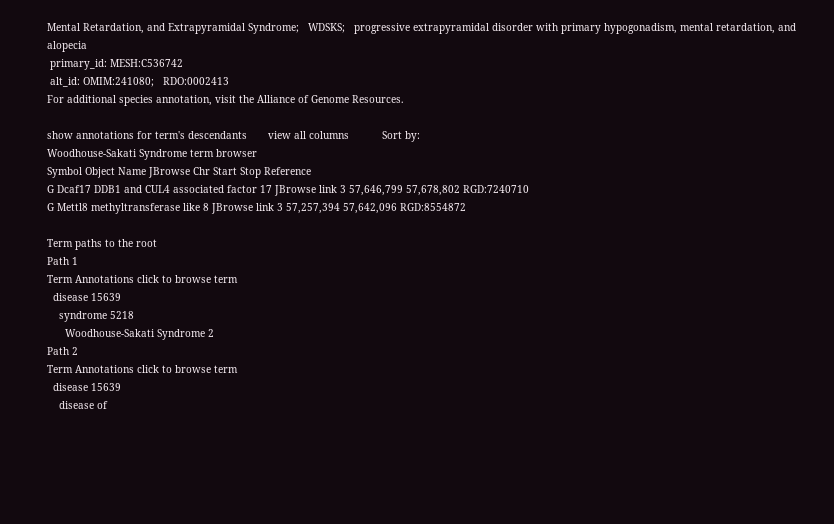Mental Retardation, and Extrapyramidal Syndrome;   WDSKS;   progressive extrapyramidal disorder with primary hypogonadism, mental retardation, and alopecia
 primary_id: MESH:C536742
 alt_id: OMIM:241080;   RDO:0002413
For additional species annotation, visit the Alliance of Genome Resources.

show annotations for term's descendants       view all columns           Sort by:
Woodhouse-Sakati Syndrome term browser
Symbol Object Name JBrowse Chr Start Stop Reference
G Dcaf17 DDB1 and CUL4 associated factor 17 JBrowse link 3 57,646,799 57,678,802 RGD:7240710
G Mettl8 methyltransferase like 8 JBrowse link 3 57,257,394 57,642,096 RGD:8554872

Term paths to the root
Path 1
Term Annotations click to browse term
  disease 15639
    syndrome 5218
      Woodhouse-Sakati Syndrome 2
Path 2
Term Annotations click to browse term
  disease 15639
    disease of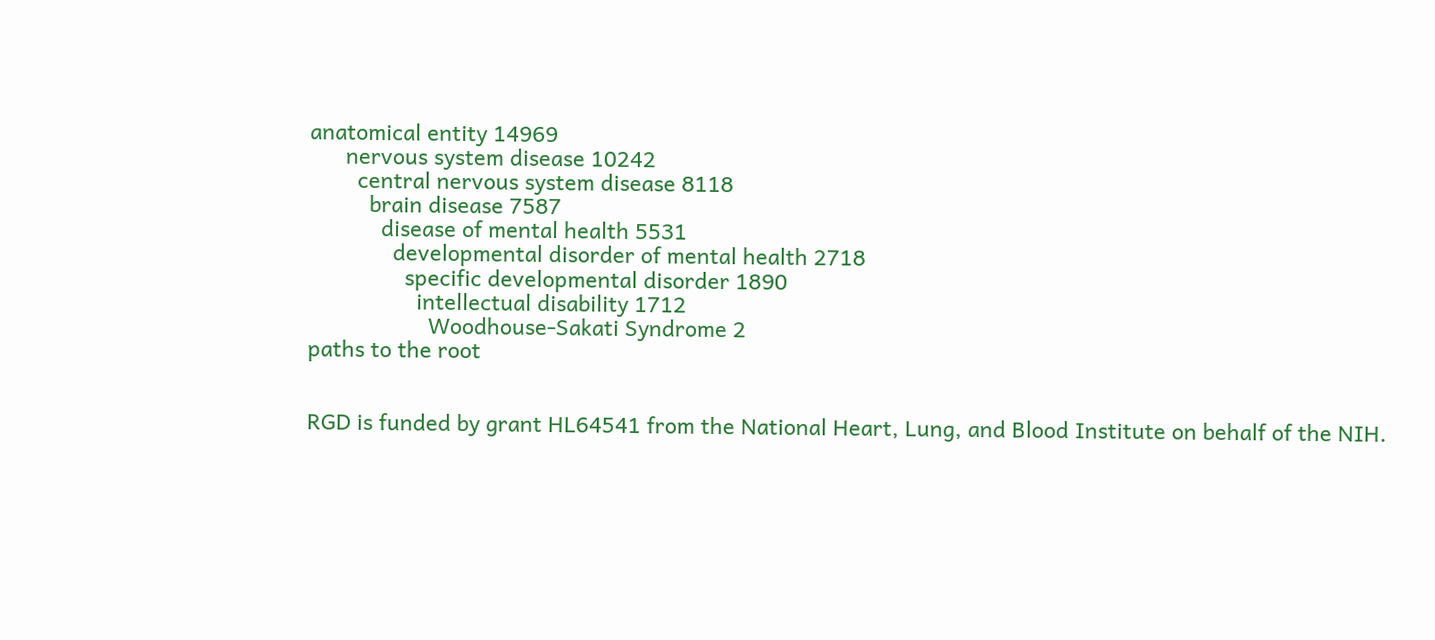anatomical entity 14969
      nervous system disease 10242
        central nervous system disease 8118
          brain disease 7587
            disease of mental health 5531
              developmental disorder of mental health 2718
                specific developmental disorder 1890
                  intellectual disability 1712
                    Woodhouse-Sakati Syndrome 2
paths to the root


RGD is funded by grant HL64541 from the National Heart, Lung, and Blood Institute on behalf of the NIH.